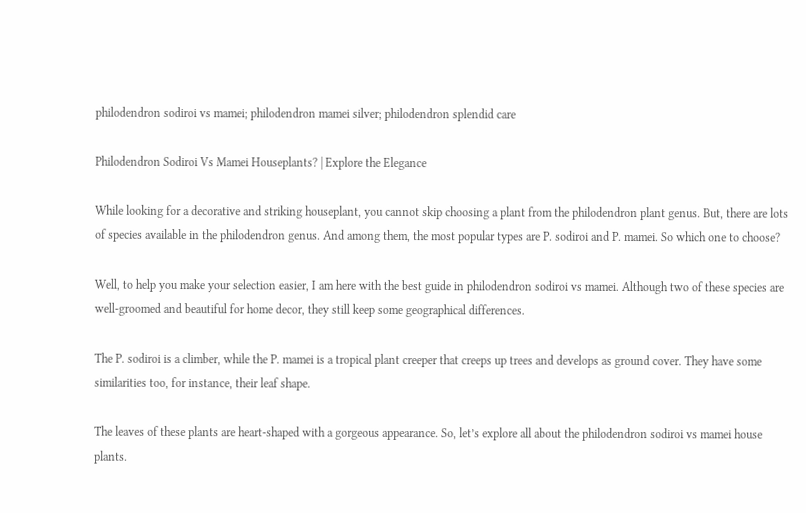philodendron sodiroi vs mamei; philodendron mamei silver; philodendron splendid care

Philodendron Sodiroi Vs Mamei Houseplants? | Explore the Elegance

While looking for a decorative and striking houseplant, you cannot skip choosing a plant from the philodendron plant genus. But, there are lots of species available in the philodendron genus. And among them, the most popular types are P. sodiroi and P. mamei. So which one to choose?

Well, to help you make your selection easier, I am here with the best guide in philodendron sodiroi vs mamei. Although two of these species are well-groomed and beautiful for home decor, they still keep some geographical differences.

The P. sodiroi is a climber, while the P. mamei is a tropical plant creeper that creeps up trees and develops as ground cover. They have some similarities too, for instance, their leaf shape.

The leaves of these plants are heart-shaped with a gorgeous appearance. So, let’s explore all about the philodendron sodiroi vs mamei house plants.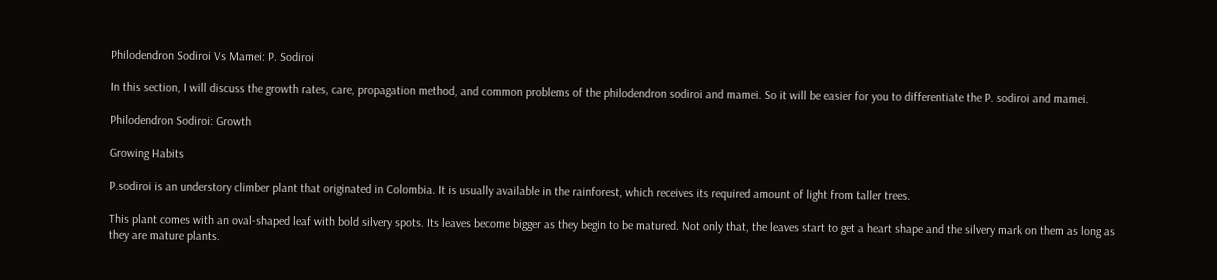Philodendron Sodiroi Vs Mamei: P. Sodiroi

In this section, I will discuss the growth rates, care, propagation method, and common problems of the philodendron sodiroi and mamei. So it will be easier for you to differentiate the P. sodiroi and mamei.

Philodendron Sodiroi: Growth

Growing Habits

P.sodiroi is an understory climber plant that originated in Colombia. It is usually available in the rainforest, which receives its required amount of light from taller trees.

This plant comes with an oval-shaped leaf with bold silvery spots. Its leaves become bigger as they begin to be matured. Not only that, the leaves start to get a heart shape and the silvery mark on them as long as they are mature plants.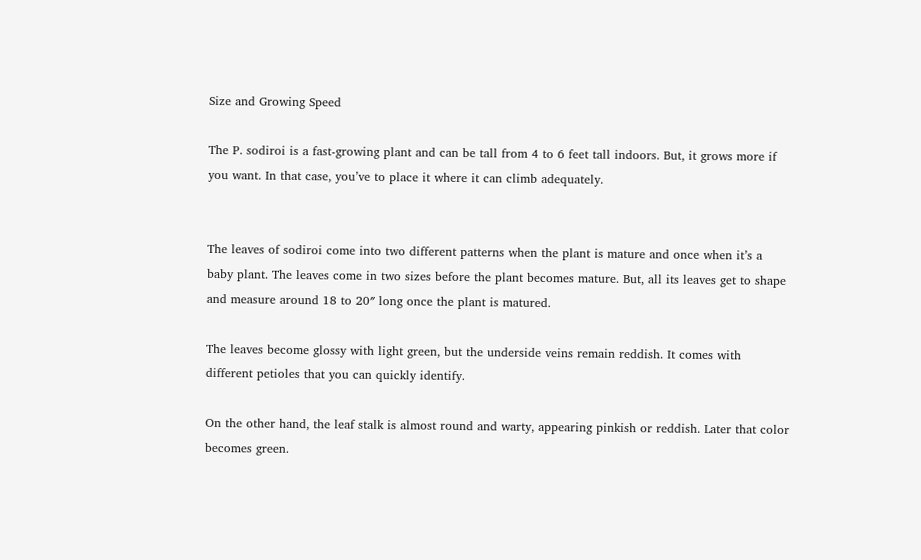Size and Growing Speed

The P. sodiroi is a fast-growing plant and can be tall from 4 to 6 feet tall indoors. But, it grows more if you want. In that case, you’ve to place it where it can climb adequately.


The leaves of sodiroi come into two different patterns when the plant is mature and once when it’s a baby plant. The leaves come in two sizes before the plant becomes mature. But, all its leaves get to shape and measure around 18 to 20″ long once the plant is matured.

The leaves become glossy with light green, but the underside veins remain reddish. It comes with different petioles that you can quickly identify.

On the other hand, the leaf stalk is almost round and warty, appearing pinkish or reddish. Later that color becomes green.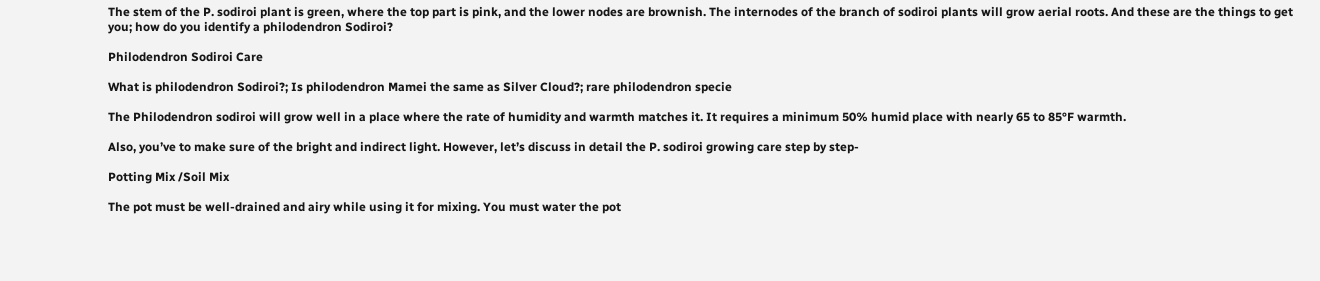The stem of the P. sodiroi plant is green, where the top part is pink, and the lower nodes are brownish. The internodes of the branch of sodiroi plants will grow aerial roots. And these are the things to get you; how do you identify a philodendron Sodiroi?

Philodendron Sodiroi Care

What is philodendron Sodiroi?; Is philodendron Mamei the same as Silver Cloud?; rare philodendron specie

The Philodendron sodiroi will grow well in a place where the rate of humidity and warmth matches it. It requires a minimum 50% humid place with nearly 65 to 85°F warmth.

Also, you’ve to make sure of the bright and indirect light. However, let’s discuss in detail the P. sodiroi growing care step by step-

Potting Mix /Soil Mix

The pot must be well-drained and airy while using it for mixing. You must water the pot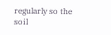regularly so the soil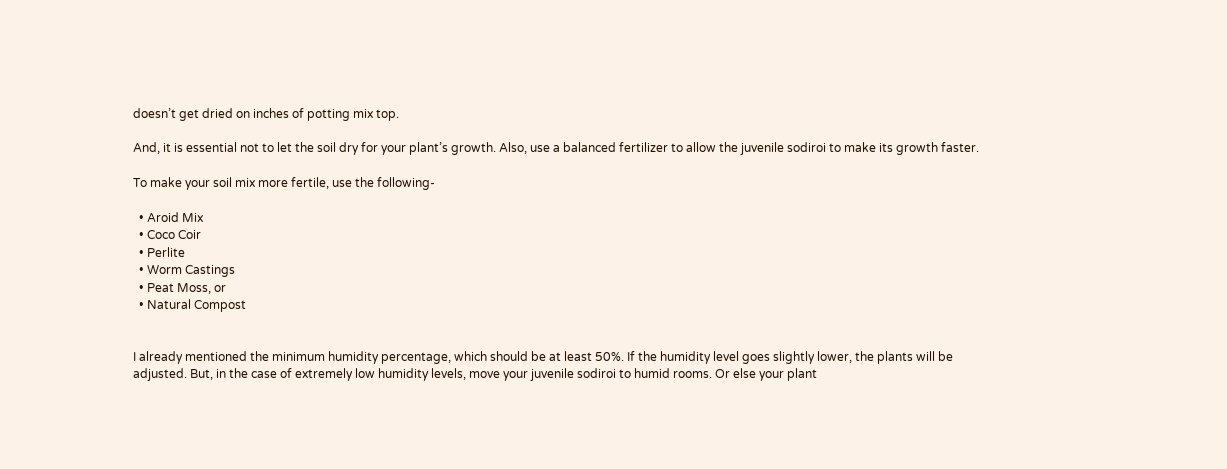doesn’t get dried on inches of potting mix top.

And, it is essential not to let the soil dry for your plant’s growth. Also, use a balanced fertilizer to allow the juvenile sodiroi to make its growth faster.

To make your soil mix more fertile, use the following-

  • Aroid Mix
  • Coco Coir
  • Perlite
  • Worm Castings
  • Peat Moss, or
  • Natural Compost


I already mentioned the minimum humidity percentage, which should be at least 50%. If the humidity level goes slightly lower, the plants will be adjusted. But, in the case of extremely low humidity levels, move your juvenile sodiroi to humid rooms. Or else your plant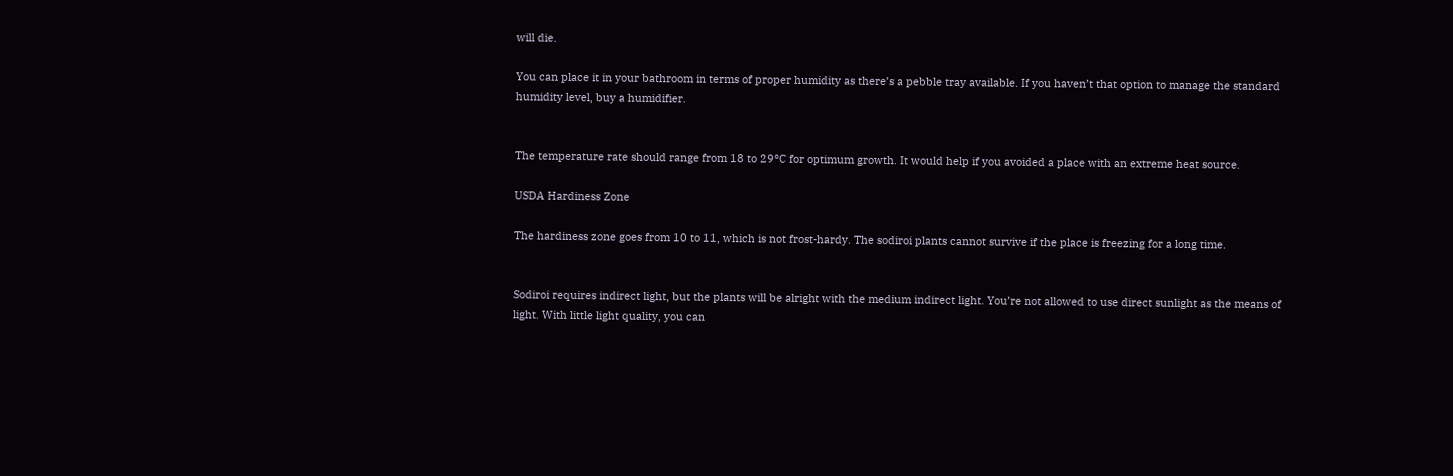will die.

You can place it in your bathroom in terms of proper humidity as there’s a pebble tray available. If you haven’t that option to manage the standard humidity level, buy a humidifier.


The temperature rate should range from 18 to 29°C for optimum growth. It would help if you avoided a place with an extreme heat source.

USDA Hardiness Zone

The hardiness zone goes from 10 to 11, which is not frost-hardy. The sodiroi plants cannot survive if the place is freezing for a long time.


Sodiroi requires indirect light, but the plants will be alright with the medium indirect light. You’re not allowed to use direct sunlight as the means of light. With little light quality, you can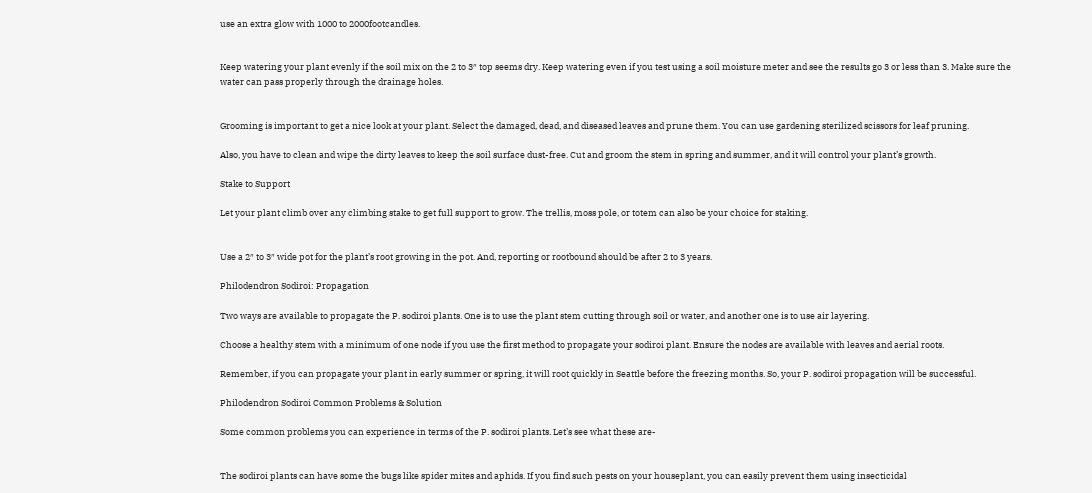use an extra glow with 1000 to 2000footcandles.


Keep watering your plant evenly if the soil mix on the 2 to 3″ top seems dry. Keep watering even if you test using a soil moisture meter and see the results go 3 or less than 3. Make sure the water can pass properly through the drainage holes.


Grooming is important to get a nice look at your plant. Select the damaged, dead, and diseased leaves and prune them. You can use gardening sterilized scissors for leaf pruning.

Also, you have to clean and wipe the dirty leaves to keep the soil surface dust-free. Cut and groom the stem in spring and summer, and it will control your plant’s growth.

Stake to Support

Let your plant climb over any climbing stake to get full support to grow. The trellis, moss pole, or totem can also be your choice for staking.


Use a 2″ to 3″ wide pot for the plant’s root growing in the pot. And, reporting or rootbound should be after 2 to 3 years.

Philodendron Sodiroi: Propagation

Two ways are available to propagate the P. sodiroi plants. One is to use the plant stem cutting through soil or water, and another one is to use air layering.

Choose a healthy stem with a minimum of one node if you use the first method to propagate your sodiroi plant. Ensure the nodes are available with leaves and aerial roots.

Remember, if you can propagate your plant in early summer or spring, it will root quickly in Seattle before the freezing months. So, your P. sodiroi propagation will be successful.

Philodendron Sodiroi Common Problems & Solution

Some common problems you can experience in terms of the P. sodiroi plants. Let’s see what these are-


The sodiroi plants can have some the bugs like spider mites and aphids. If you find such pests on your houseplant, you can easily prevent them using insecticidal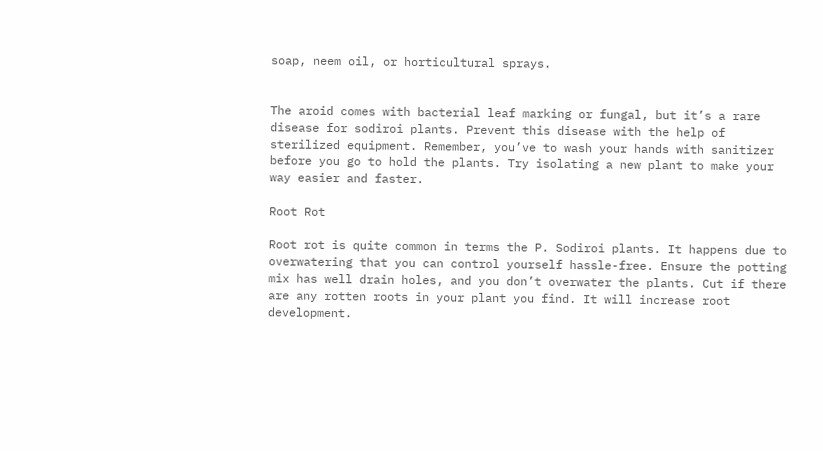soap, neem oil, or horticultural sprays.


The aroid comes with bacterial leaf marking or fungal, but it’s a rare disease for sodiroi plants. Prevent this disease with the help of sterilized equipment. Remember, you’ve to wash your hands with sanitizer before you go to hold the plants. Try isolating a new plant to make your way easier and faster.

Root Rot

Root rot is quite common in terms the P. Sodiroi plants. It happens due to overwatering that you can control yourself hassle-free. Ensure the potting mix has well drain holes, and you don’t overwater the plants. Cut if there are any rotten roots in your plant you find. It will increase root development.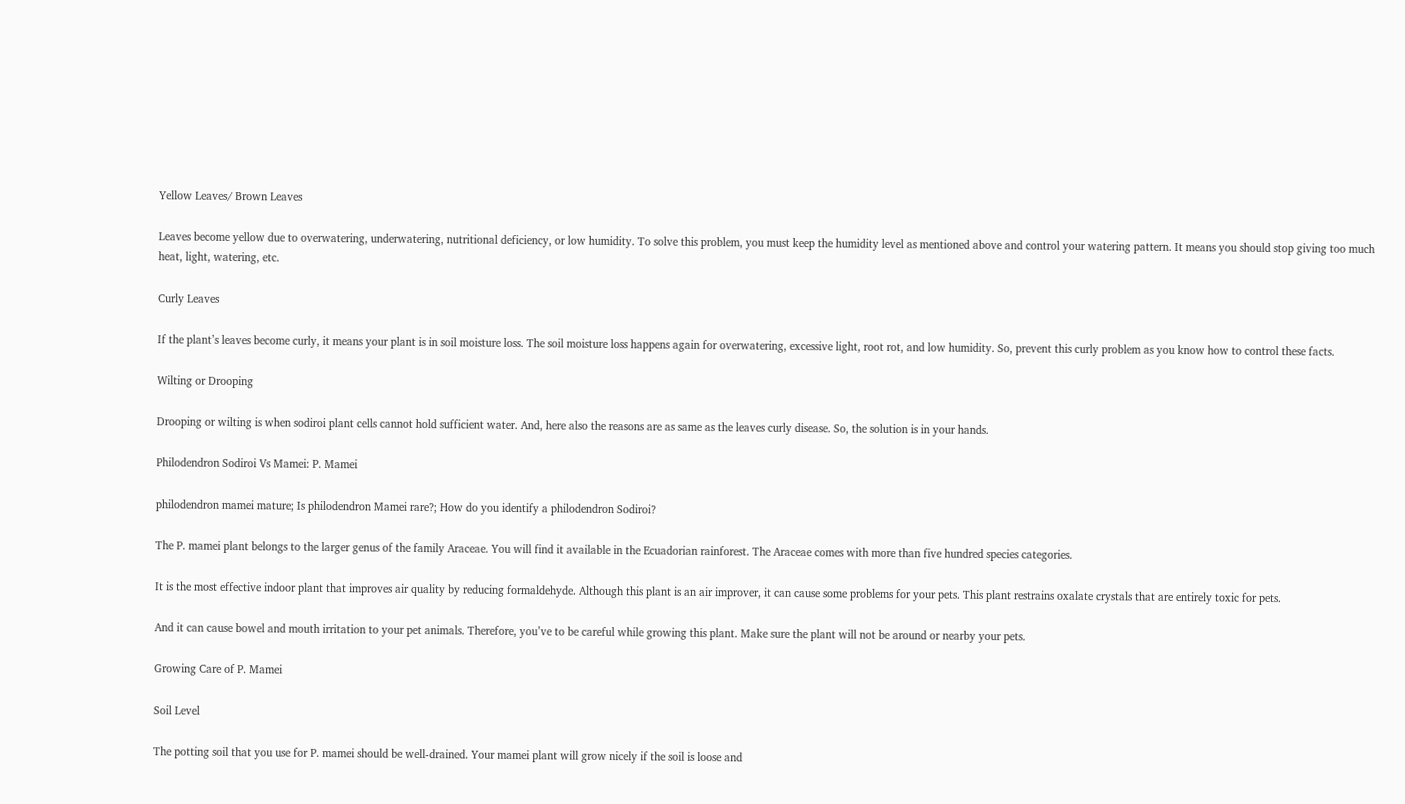Yellow Leaves/ Brown Leaves

Leaves become yellow due to overwatering, underwatering, nutritional deficiency, or low humidity. To solve this problem, you must keep the humidity level as mentioned above and control your watering pattern. It means you should stop giving too much heat, light, watering, etc.

Curly Leaves

If the plant’s leaves become curly, it means your plant is in soil moisture loss. The soil moisture loss happens again for overwatering, excessive light, root rot, and low humidity. So, prevent this curly problem as you know how to control these facts.

Wilting or Drooping

Drooping or wilting is when sodiroi plant cells cannot hold sufficient water. And, here also the reasons are as same as the leaves curly disease. So, the solution is in your hands.

Philodendron Sodiroi Vs Mamei: P. Mamei

philodendron mamei mature; Is philodendron Mamei rare?; How do you identify a philodendron Sodiroi?

The P. mamei plant belongs to the larger genus of the family Araceae. You will find it available in the Ecuadorian rainforest. The Araceae comes with more than five hundred species categories.

It is the most effective indoor plant that improves air quality by reducing formaldehyde. Although this plant is an air improver, it can cause some problems for your pets. This plant restrains oxalate crystals that are entirely toxic for pets.

And it can cause bowel and mouth irritation to your pet animals. Therefore, you’ve to be careful while growing this plant. Make sure the plant will not be around or nearby your pets.

Growing Care of P. Mamei

Soil Level

The potting soil that you use for P. mamei should be well-drained. Your mamei plant will grow nicely if the soil is loose and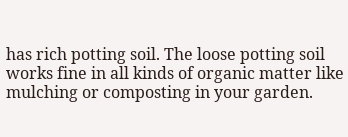has rich potting soil. The loose potting soil works fine in all kinds of organic matter like mulching or composting in your garden.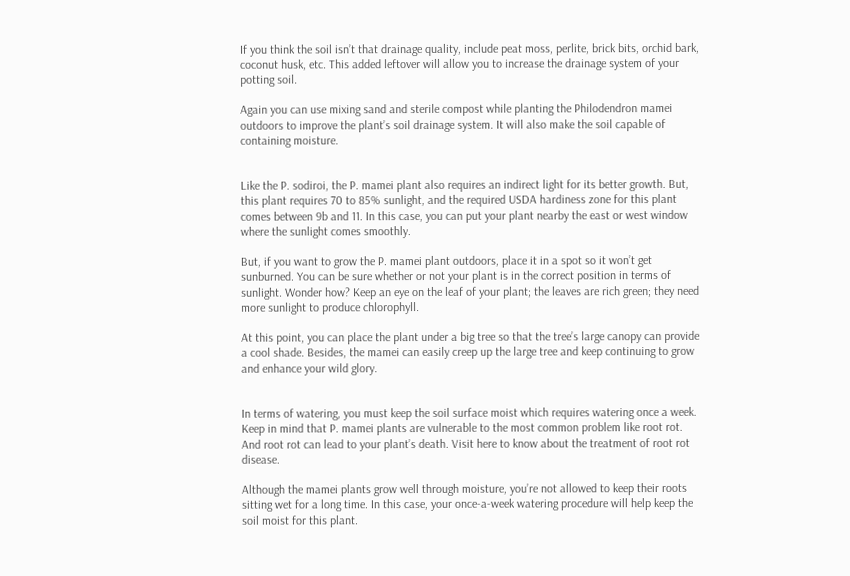If you think the soil isn’t that drainage quality, include peat moss, perlite, brick bits, orchid bark, coconut husk, etc. This added leftover will allow you to increase the drainage system of your potting soil.

Again you can use mixing sand and sterile compost while planting the Philodendron mamei outdoors to improve the plant’s soil drainage system. It will also make the soil capable of containing moisture.


Like the P. sodiroi, the P. mamei plant also requires an indirect light for its better growth. But, this plant requires 70 to 85% sunlight, and the required USDA hardiness zone for this plant comes between 9b and 11. In this case, you can put your plant nearby the east or west window where the sunlight comes smoothly.

But, if you want to grow the P. mamei plant outdoors, place it in a spot so it won’t get sunburned. You can be sure whether or not your plant is in the correct position in terms of sunlight. Wonder how? Keep an eye on the leaf of your plant; the leaves are rich green; they need more sunlight to produce chlorophyll.

At this point, you can place the plant under a big tree so that the tree’s large canopy can provide a cool shade. Besides, the mamei can easily creep up the large tree and keep continuing to grow and enhance your wild glory.


In terms of watering, you must keep the soil surface moist which requires watering once a week. Keep in mind that P. mamei plants are vulnerable to the most common problem like root rot. And root rot can lead to your plant’s death. Visit here to know about the treatment of root rot disease.

Although the mamei plants grow well through moisture, you’re not allowed to keep their roots sitting wet for a long time. In this case, your once-a-week watering procedure will help keep the soil moist for this plant.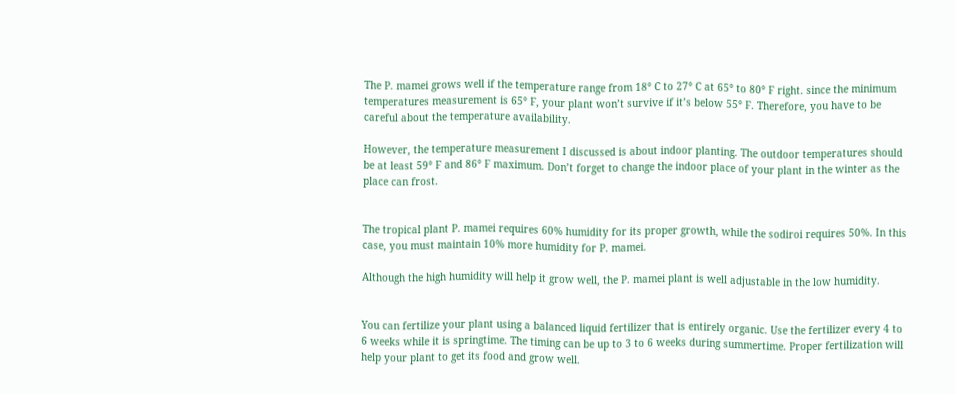The P. mamei grows well if the temperature range from 18° C to 27° C at 65° to 80° F right. since the minimum temperatures measurement is 65° F, your plant won’t survive if it’s below 55° F. Therefore, you have to be careful about the temperature availability.

However, the temperature measurement I discussed is about indoor planting. The outdoor temperatures should be at least 59° F and 86° F maximum. Don’t forget to change the indoor place of your plant in the winter as the place can frost.


The tropical plant P. mamei requires 60% humidity for its proper growth, while the sodiroi requires 50%. In this case, you must maintain 10% more humidity for P. mamei.

Although the high humidity will help it grow well, the P. mamei plant is well adjustable in the low humidity.


You can fertilize your plant using a balanced liquid fertilizer that is entirely organic. Use the fertilizer every 4 to 6 weeks while it is springtime. The timing can be up to 3 to 6 weeks during summertime. Proper fertilization will help your plant to get its food and grow well.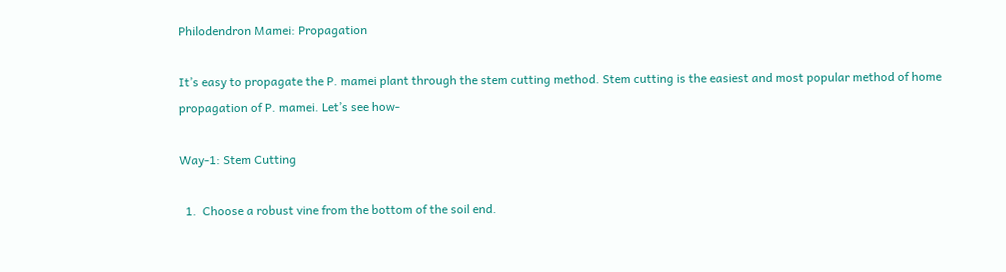Philodendron Mamei: Propagation

It’s easy to propagate the P. mamei plant through the stem cutting method. Stem cutting is the easiest and most popular method of home propagation of P. mamei. Let’s see how-

Way-1: Stem Cutting

  1.  Choose a robust vine from the bottom of the soil end.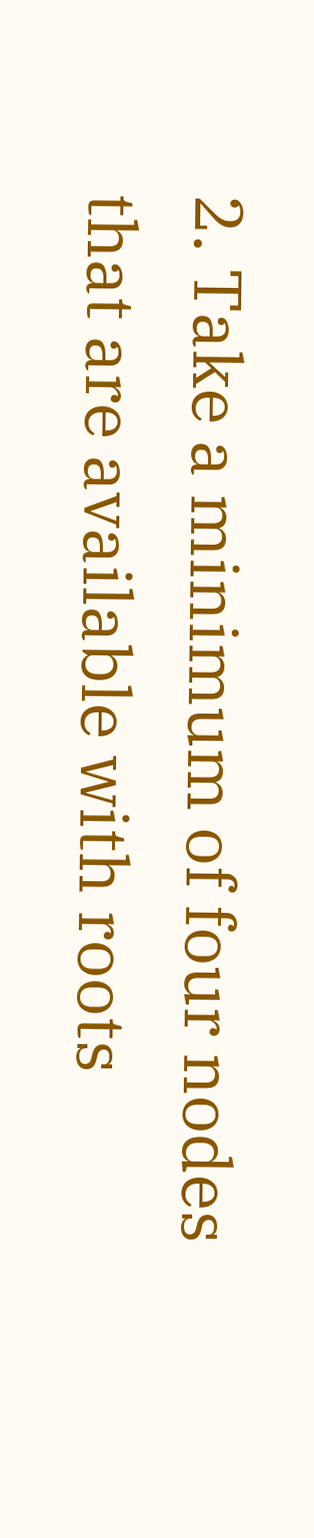2. Take a minimum of four nodes that are available with roots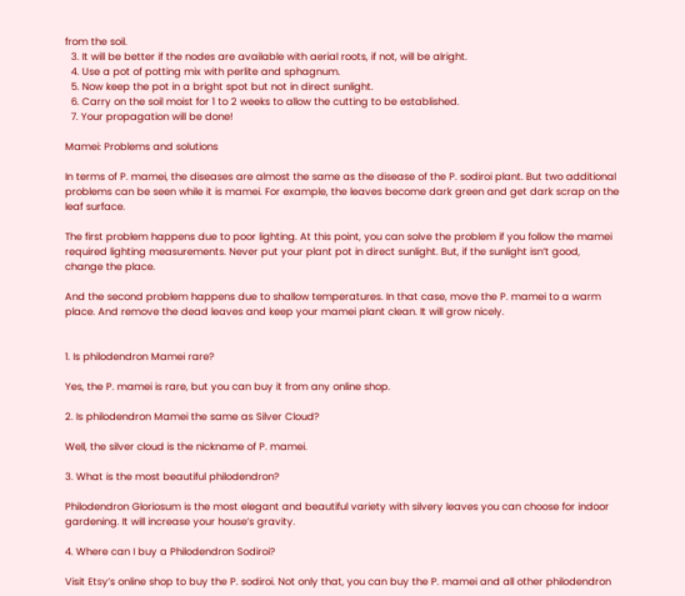from the soil.
  3. It will be better if the nodes are available with aerial roots, if not, will be alright.
  4. Use a pot of potting mix with perlite and sphagnum.
  5. Now keep the pot in a bright spot but not in direct sunlight.
  6. Carry on the soil moist for 1 to 2 weeks to allow the cutting to be established.
  7. Your propagation will be done!

Mamei: Problems and solutions

In terms of P. mamei, the diseases are almost the same as the disease of the P. sodiroi plant. But two additional problems can be seen while it is mamei. For example, the leaves become dark green and get dark scrap on the leaf surface.

The first problem happens due to poor lighting. At this point, you can solve the problem if you follow the mamei required lighting measurements. Never put your plant pot in direct sunlight. But, if the sunlight isn’t good, change the place.

And the second problem happens due to shallow temperatures. In that case, move the P. mamei to a warm place. And remove the dead leaves and keep your mamei plant clean. It will grow nicely.


1. Is philodendron Mamei rare?

Yes, the P. mamei is rare, but you can buy it from any online shop.

2. Is philodendron Mamei the same as Silver Cloud?

Well, the silver cloud is the nickname of P. mamei.

3. What is the most beautiful philodendron?

Philodendron Gloriosum is the most elegant and beautiful variety with silvery leaves you can choose for indoor gardening. It will increase your house’s gravity.

4. Where can I buy a Philodendron Sodiroi?

Visit Etsy’s online shop to buy the P. sodiroi. Not only that, you can buy the P. mamei and all other philodendron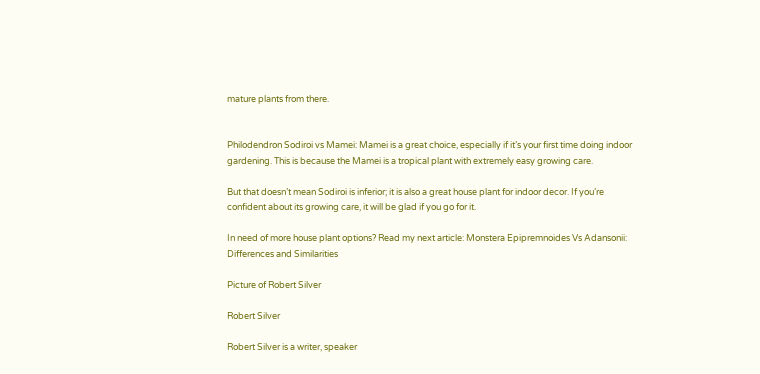mature plants from there.


Philodendron Sodiroi vs Mamei: Mamei is a great choice, especially if it’s your first time doing indoor gardening. This is because the Mamei is a tropical plant with extremely easy growing care.

But that doesn’t mean Sodiroi is inferior; it is also a great house plant for indoor decor. If you’re confident about its growing care, it will be glad if you go for it.

In need of more house plant options? Read my next article: Monstera Epipremnoides Vs Adansonii: Differences and Similarities

Picture of Robert Silver

Robert Silver

Robert Silver is a writer, speaker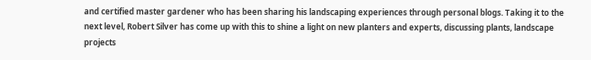and certified master gardener who has been sharing his landscaping experiences through personal blogs. Taking it to the next level, Robert Silver has come up with this to shine a light on new planters and experts, discussing plants, landscape projects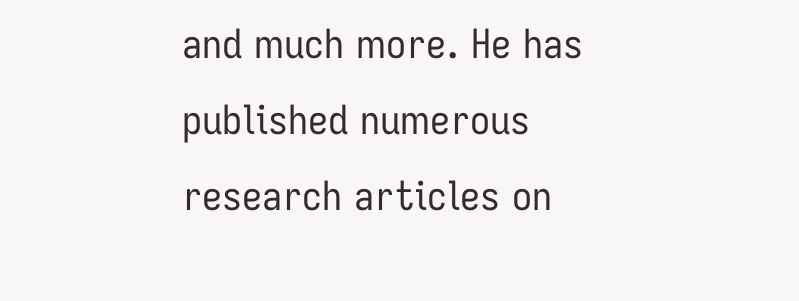and much more. He has published numerous research articles on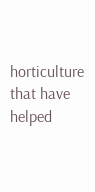horticulture that have helped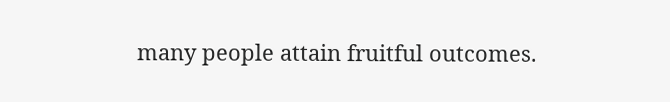many people attain fruitful outcomes.